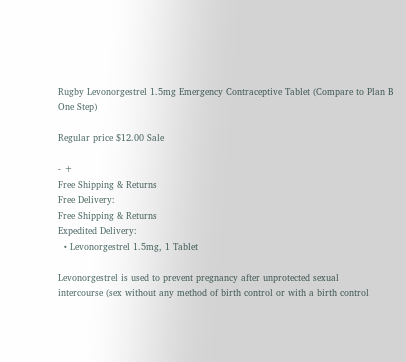Rugby Levonorgestrel 1.5mg Emergency Contraceptive Tablet (Compare to Plan B One Step)

Regular price $12.00 Sale

- +
Free Shipping & Returns
Free Delivery:
Free Shipping & Returns
Expedited Delivery:
  • Levonorgestrel 1.5mg, 1 Tablet

Levonorgestrel is used to prevent pregnancy after unprotected sexual
intercourse (sex without any method of birth control or with a birth control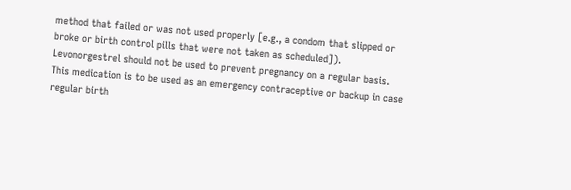method that failed or was not used properly [e.g., a condom that slipped or
broke or birth control pills that were not taken as scheduled]).
Levonorgestrel should not be used to prevent pregnancy on a regular basis.
This medication is to be used as an emergency contraceptive or backup in case
regular birth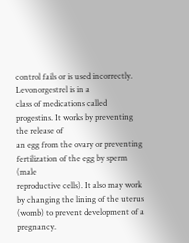control fails or is used incorrectly. Levonorgestrel is in a
class of medications called progestins. It works by preventing the release of
an egg from the ovary or preventing fertilization of the egg by sperm (male
reproductive cells). It also may work by changing the lining of the uterus
(womb) to prevent development of a pregnancy.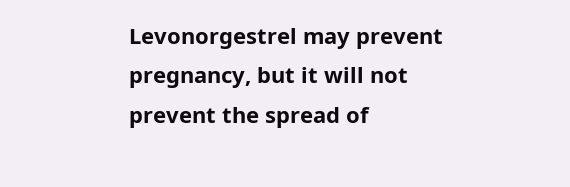Levonorgestrel may prevent
pregnancy, but it will not prevent the spread of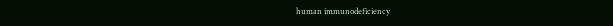human immunodeficiency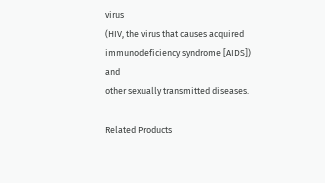virus
(HIV, the virus that causes acquired immunodeficiency syndrome [AIDS]) and
other sexually transmitted diseases.

Related Products